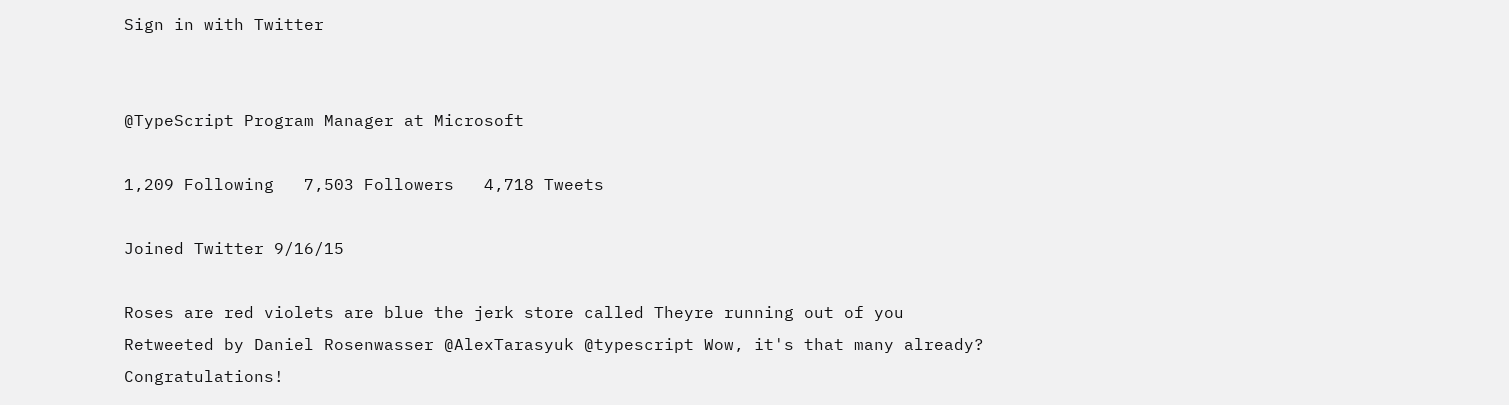Sign in with Twitter


@TypeScript Program Manager at Microsoft

1,209 Following   7,503 Followers   4,718 Tweets

Joined Twitter 9/16/15

Roses are red violets are blue the jerk store called Theyre running out of you
Retweeted by Daniel Rosenwasser @AlexTarasyuk @typescript Wow, it's that many already? Congratulations!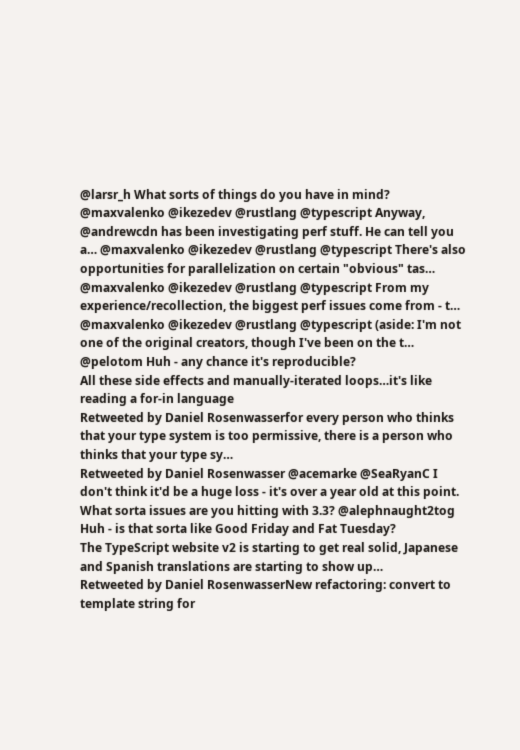@larsr_h What sorts of things do you have in mind? @maxvalenko @ikezedev @rustlang @typescript Anyway, @andrewcdn has been investigating perf stuff. He can tell you a… @maxvalenko @ikezedev @rustlang @typescript There's also opportunities for parallelization on certain "obvious" tas… @maxvalenko @ikezedev @rustlang @typescript From my experience/recollection, the biggest perf issues come from - t… @maxvalenko @ikezedev @rustlang @typescript (aside: I'm not one of the original creators, though I've been on the t…
@pelotom Huh - any chance it's reproducible?
All these side effects and manually-iterated loops…it's like reading a for-in language
Retweeted by Daniel Rosenwasserfor every person who thinks that your type system is too permissive, there is a person who thinks that your type sy…
Retweeted by Daniel Rosenwasser @acemarke @SeaRyanC I don't think it'd be a huge loss - it's over a year old at this point. What sorta issues are you hitting with 3.3? @alephnaught2tog Huh - is that sorta like Good Friday and Fat Tuesday?
The TypeScript website v2 is starting to get real solid, Japanese and Spanish translations are starting to show up…
Retweeted by Daniel RosenwasserNew refactoring: convert to template string for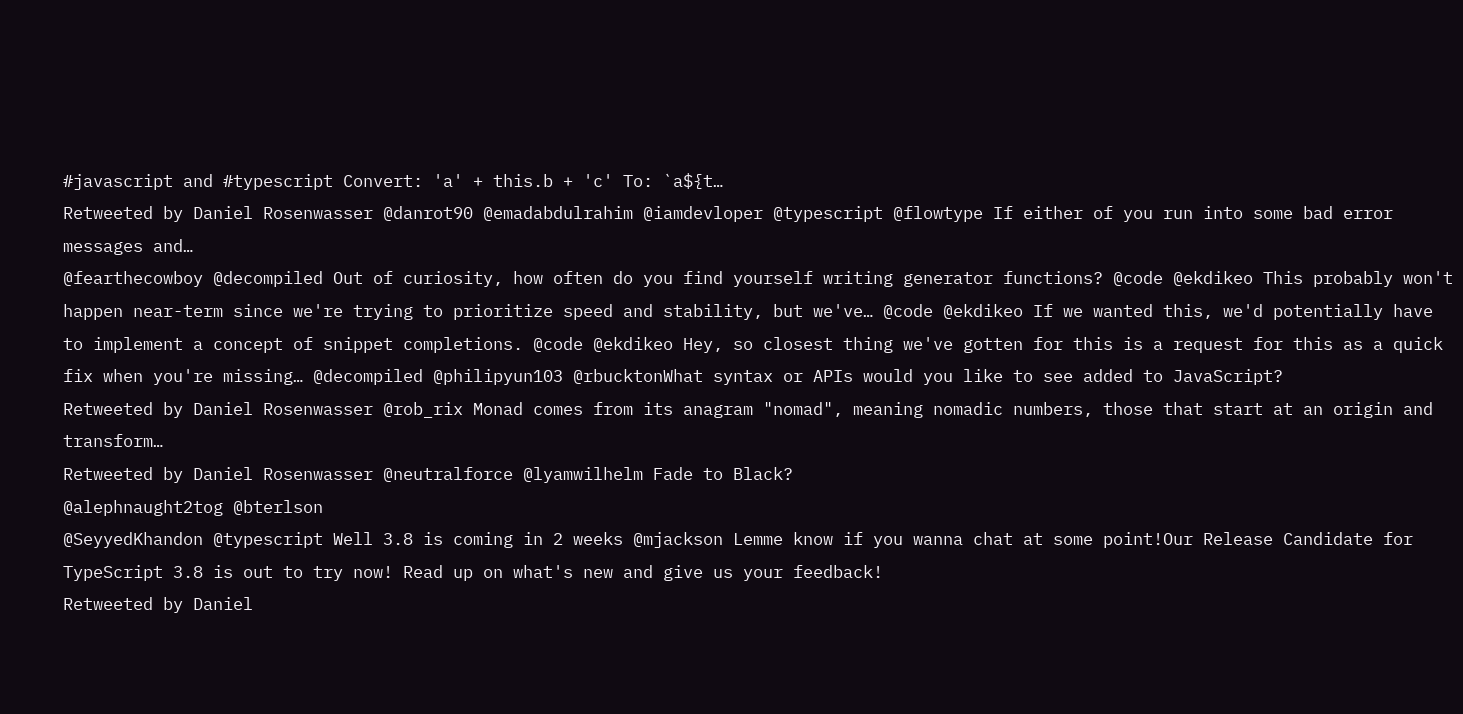#javascript and #typescript Convert: 'a' + this.b + 'c' To: `a${t…
Retweeted by Daniel Rosenwasser @danrot90 @emadabdulrahim @iamdevloper @typescript @flowtype If either of you run into some bad error messages and…
@fearthecowboy @decompiled Out of curiosity, how often do you find yourself writing generator functions? @code @ekdikeo This probably won't happen near-term since we're trying to prioritize speed and stability, but we've… @code @ekdikeo If we wanted this, we'd potentially have to implement a concept of snippet completions. @code @ekdikeo Hey, so closest thing we've gotten for this is a request for this as a quick fix when you're missing… @decompiled @philipyun103 @rbucktonWhat syntax or APIs would you like to see added to JavaScript?
Retweeted by Daniel Rosenwasser @rob_rix Monad comes from its anagram "nomad", meaning nomadic numbers, those that start at an origin and transform…
Retweeted by Daniel Rosenwasser @neutralforce @lyamwilhelm Fade to Black?
@alephnaught2tog @bterlson
@SeyyedKhandon @typescript Well 3.8 is coming in 2 weeks @mjackson Lemme know if you wanna chat at some point!Our Release Candidate for TypeScript 3.8 is out to try now! Read up on what's new and give us your feedback!
Retweeted by Daniel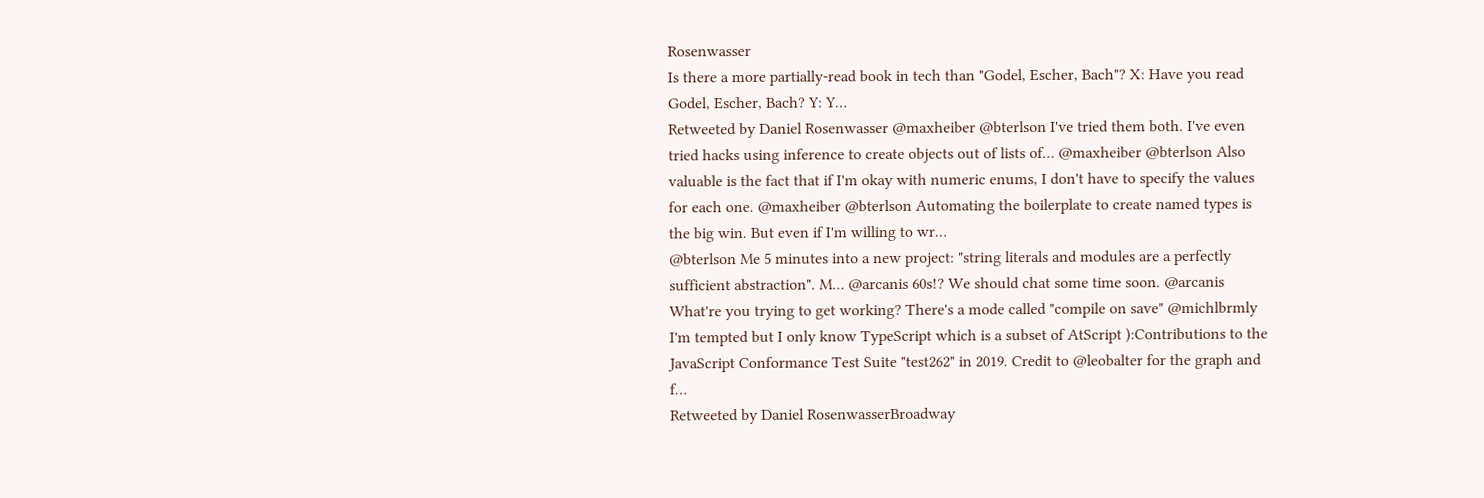Rosenwasser
Is there a more partially-read book in tech than "Godel, Escher, Bach"? X: Have you read Godel, Escher, Bach? Y: Y…
Retweeted by Daniel Rosenwasser @maxheiber @bterlson I've tried them both. I've even tried hacks using inference to create objects out of lists of… @maxheiber @bterlson Also valuable is the fact that if I'm okay with numeric enums, I don't have to specify the values for each one. @maxheiber @bterlson Automating the boilerplate to create named types is the big win. But even if I'm willing to wr…
@bterlson Me 5 minutes into a new project: "string literals and modules are a perfectly sufficient abstraction". M… @arcanis 60s!? We should chat some time soon. @arcanis What're you trying to get working? There's a mode called "compile on save" @michlbrmly I'm tempted but I only know TypeScript which is a subset of AtScript ):Contributions to the JavaScript Conformance Test Suite "test262" in 2019. Credit to @leobalter for the graph and f…
Retweeted by Daniel RosenwasserBroadway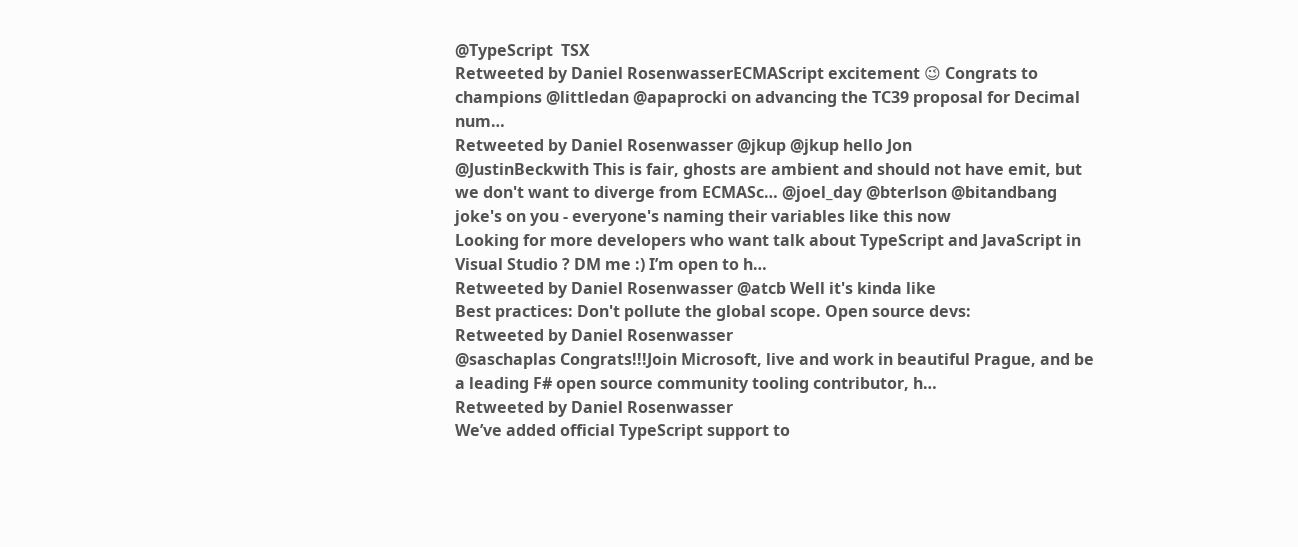@TypeScript  TSX
Retweeted by Daniel RosenwasserECMAScript excitement 😉 Congrats to champions @littledan @apaprocki on advancing the TC39 proposal for Decimal num…
Retweeted by Daniel Rosenwasser @jkup @jkup hello Jon
@JustinBeckwith This is fair, ghosts are ambient and should not have emit, but we don't want to diverge from ECMASc… @joel_day @bterlson @bitandbang joke's on you - everyone's naming their variables like this now
Looking for more developers who want talk about TypeScript and JavaScript in Visual Studio ? DM me :) I’m open to h…
Retweeted by Daniel Rosenwasser @atcb Well it's kinda like
Best practices: Don't pollute the global scope. Open source devs:
Retweeted by Daniel Rosenwasser
@saschaplas Congrats!!!Join Microsoft, live and work in beautiful Prague, and be a leading F# open source community tooling contributor, h…
Retweeted by Daniel Rosenwasser
We’ve added official TypeScript support to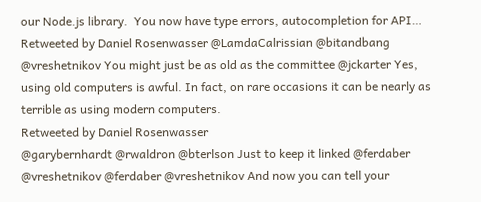our Node.js library.  You now have type errors, autocompletion for API…
Retweeted by Daniel Rosenwasser @LamdaCalrissian @bitandbang @vreshetnikov You might just be as old as the committee @jckarter Yes, using old computers is awful. In fact, on rare occasions it can be nearly as terrible as using modern computers.
Retweeted by Daniel Rosenwasser
@garybernhardt @rwaldron @bterlson Just to keep it linked @ferdaber @vreshetnikov @ferdaber @vreshetnikov And now you can tell your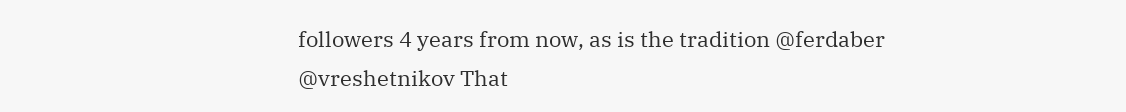followers 4 years from now, as is the tradition @ferdaber @vreshetnikov That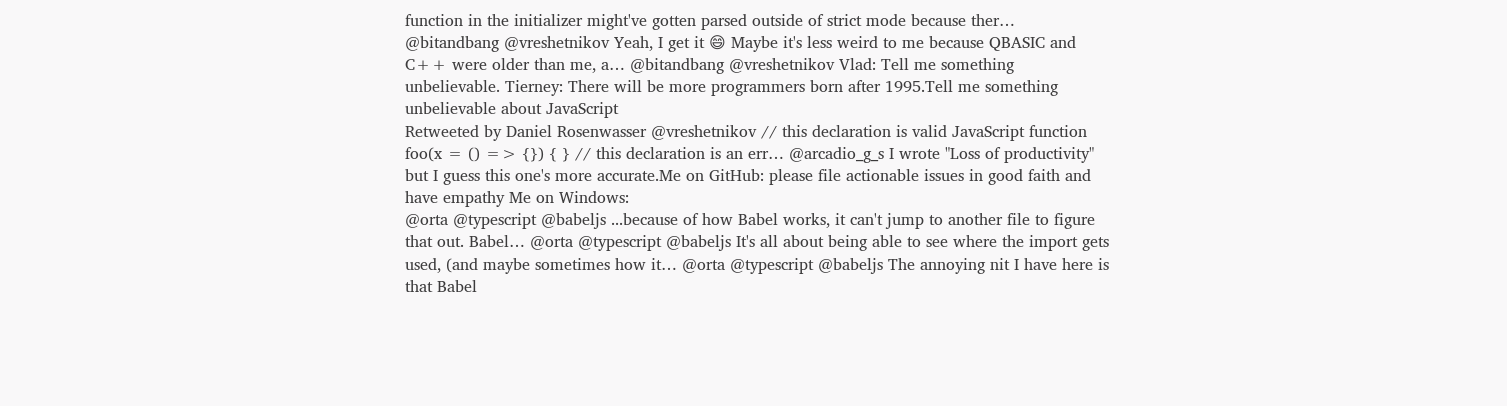function in the initializer might've gotten parsed outside of strict mode because ther… @bitandbang @vreshetnikov Yeah, I get it 😄 Maybe it's less weird to me because QBASIC and C++ were older than me, a… @bitandbang @vreshetnikov Vlad: Tell me something unbelievable. Tierney: There will be more programmers born after 1995.Tell me something unbelievable about JavaScript
Retweeted by Daniel Rosenwasser @vreshetnikov // this declaration is valid JavaScript function foo(x = () => {}) { } // this declaration is an err… @arcadio_g_s I wrote "Loss of productivity" but I guess this one's more accurate.Me on GitHub: please file actionable issues in good faith and have empathy Me on Windows:
@orta @typescript @babeljs ...because of how Babel works, it can't jump to another file to figure that out. Babel… @orta @typescript @babeljs It's all about being able to see where the import gets used, (and maybe sometimes how it… @orta @typescript @babeljs The annoying nit I have here is that Babel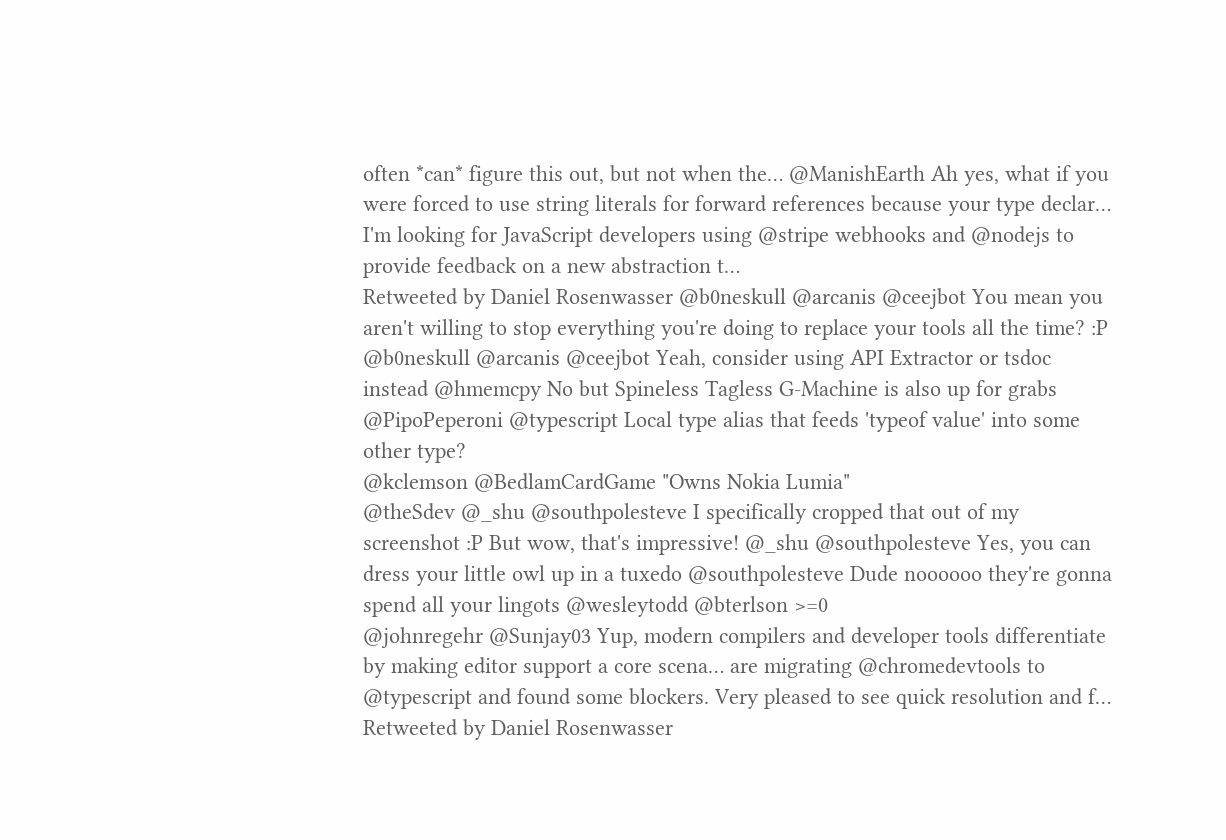often *can* figure this out, but not when the… @ManishEarth Ah yes, what if you were forced to use string literals for forward references because your type declar…
I'm looking for JavaScript developers using @stripe webhooks and @nodejs to provide feedback on a new abstraction t…
Retweeted by Daniel Rosenwasser @b0neskull @arcanis @ceejbot You mean you aren't willing to stop everything you're doing to replace your tools all the time? :P @b0neskull @arcanis @ceejbot Yeah, consider using API Extractor or tsdoc instead @hmemcpy No but Spineless Tagless G-Machine is also up for grabs @PipoPeperoni @typescript Local type alias that feeds 'typeof value' into some other type?
@kclemson @BedlamCardGame "Owns Nokia Lumia"
@theSdev @_shu @southpolesteve I specifically cropped that out of my screenshot :P But wow, that's impressive! @_shu @southpolesteve Yes, you can dress your little owl up in a tuxedo @southpolesteve Dude noooooo they're gonna spend all your lingots @wesleytodd @bterlson >=0
@johnregehr @Sunjay03 Yup, modern compilers and developer tools differentiate by making editor support a core scena… are migrating @chromedevtools to @typescript and found some blockers. Very pleased to see quick resolution and f…
Retweeted by Daniel Rosenwasser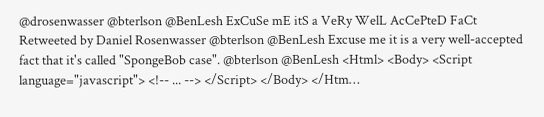@drosenwasser @bterlson @BenLesh ExCuSe mE itS a VeRy WelL AcCePteD FaCt
Retweeted by Daniel Rosenwasser @bterlson @BenLesh Excuse me it is a very well-accepted fact that it's called "SpongeBob case". @bterlson @BenLesh <Html> <Body> <Script language="javascript"> <!-- ... --> </Script> </Body> </Htm…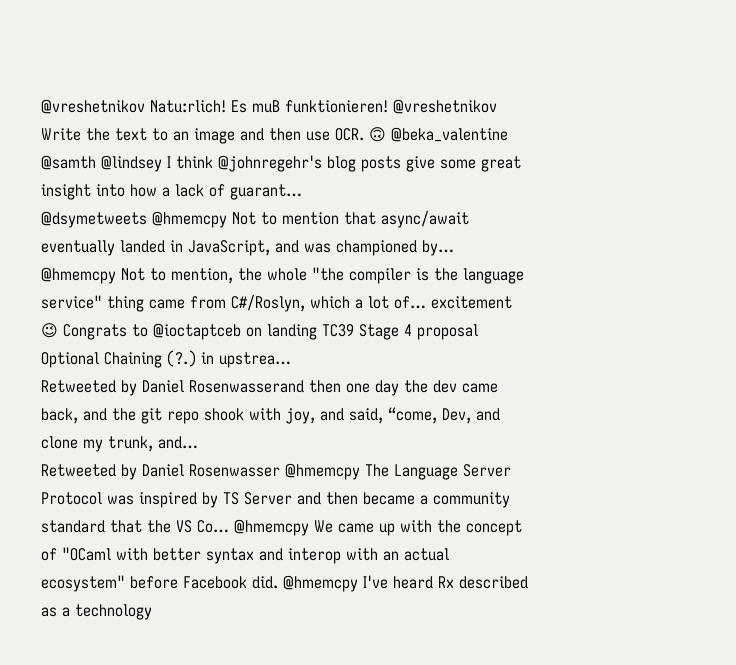@vreshetnikov Natu:rlich! Es muB funktionieren! @vreshetnikov Write the text to an image and then use OCR. 🙃 @beka_valentine @samth @lindsey I think @johnregehr's blog posts give some great insight into how a lack of guarant…
@dsymetweets @hmemcpy Not to mention that async/await eventually landed in JavaScript, and was championed by… @hmemcpy Not to mention, the whole "the compiler is the language service" thing came from C#/Roslyn, which a lot of… excitement 😉 Congrats to @ioctaptceb on landing TC39 Stage 4 proposal Optional Chaining (?.) in upstrea…
Retweeted by Daniel Rosenwasserand then one day the dev came back, and the git repo shook with joy, and said, “come, Dev, and clone my trunk, and…
Retweeted by Daniel Rosenwasser @hmemcpy The Language Server Protocol was inspired by TS Server and then became a community standard that the VS Co… @hmemcpy We came up with the concept of "OCaml with better syntax and interop with an actual ecosystem" before Facebook did. @hmemcpy I've heard Rx described as a technology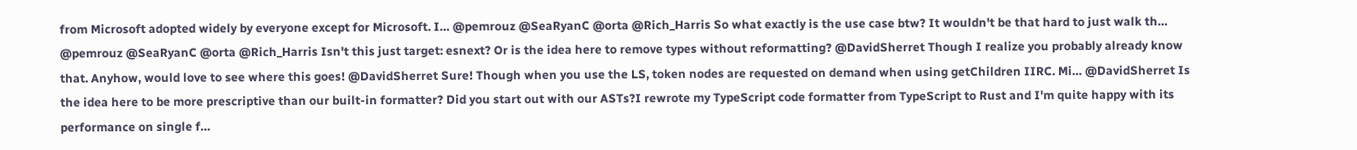from Microsoft adopted widely by everyone except for Microsoft. I… @pemrouz @SeaRyanC @orta @Rich_Harris So what exactly is the use case btw? It wouldn't be that hard to just walk th…
@pemrouz @SeaRyanC @orta @Rich_Harris Isn't this just target: esnext? Or is the idea here to remove types without reformatting? @DavidSherret Though I realize you probably already know that. Anyhow, would love to see where this goes! @DavidSherret Sure! Though when you use the LS, token nodes are requested on demand when using getChildren IIRC. Mi… @DavidSherret Is the idea here to be more prescriptive than our built-in formatter? Did you start out with our ASTs?I rewrote my TypeScript code formatter from TypeScript to Rust and I'm quite happy with its performance on single f…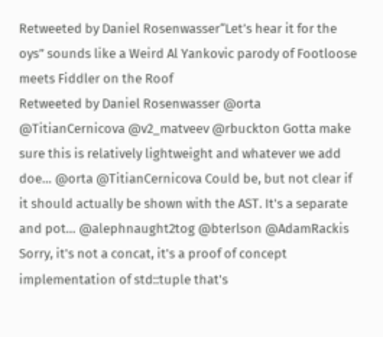Retweeted by Daniel Rosenwasser“Let’s hear it for the oys” sounds like a Weird Al Yankovic parody of Footloose meets Fiddler on the Roof
Retweeted by Daniel Rosenwasser @orta @TitianCernicova @v2_matveev @rbuckton Gotta make sure this is relatively lightweight and whatever we add doe… @orta @TitianCernicova Could be, but not clear if it should actually be shown with the AST. It's a separate and pot… @alephnaught2tog @bterlson @AdamRackis Sorry, it's not a concat, it's a proof of concept implementation of std::tuple that's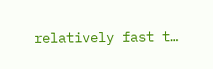relatively fast t…